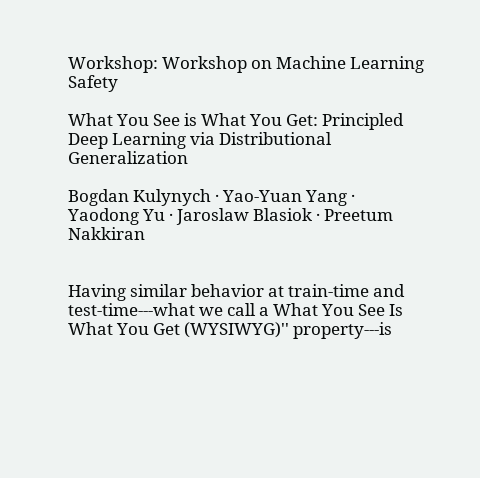Workshop: Workshop on Machine Learning Safety

What You See is What You Get: Principled Deep Learning via Distributional Generalization

Bogdan Kulynych · Yao-Yuan Yang · Yaodong Yu · Jaroslaw Blasiok · Preetum Nakkiran


Having similar behavior at train-time and test-time---what we call a What You See Is What You Get (WYSIWYG)'' property---is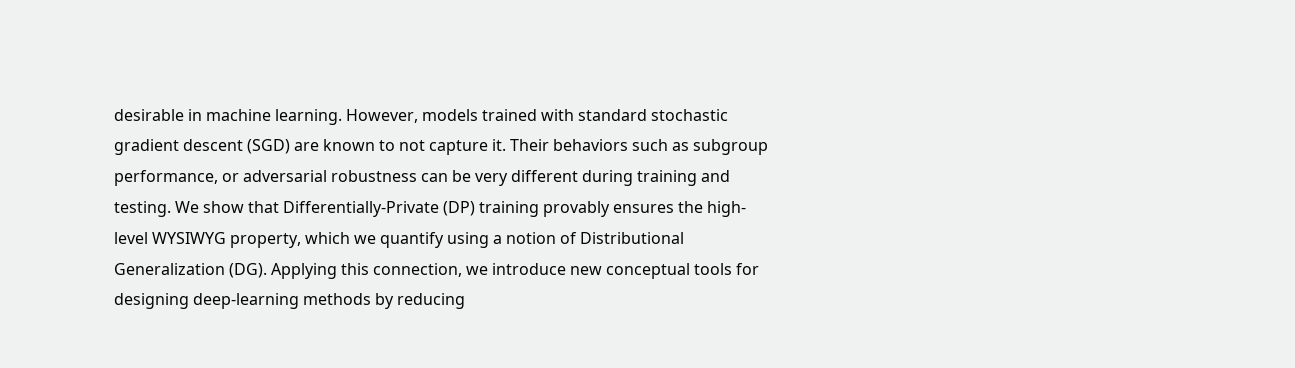desirable in machine learning. However, models trained with standard stochastic gradient descent (SGD) are known to not capture it. Their behaviors such as subgroup performance, or adversarial robustness can be very different during training and testing. We show that Differentially-Private (DP) training provably ensures the high-level WYSIWYG property, which we quantify using a notion of Distributional Generalization (DG). Applying this connection, we introduce new conceptual tools for designing deep-learning methods by reducing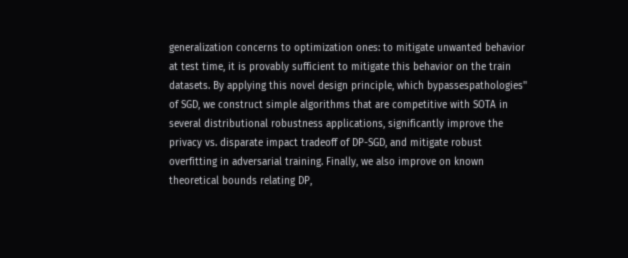generalization concerns to optimization ones: to mitigate unwanted behavior at test time, it is provably sufficient to mitigate this behavior on the train datasets. By applying this novel design principle, which bypassespathologies'' of SGD, we construct simple algorithms that are competitive with SOTA in several distributional robustness applications, significantly improve the privacy vs. disparate impact tradeoff of DP-SGD, and mitigate robust overfitting in adversarial training. Finally, we also improve on known theoretical bounds relating DP,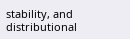stability, and distributional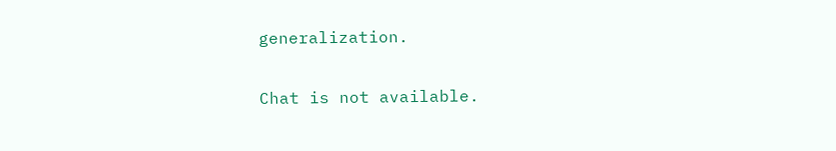generalization.

Chat is not available.